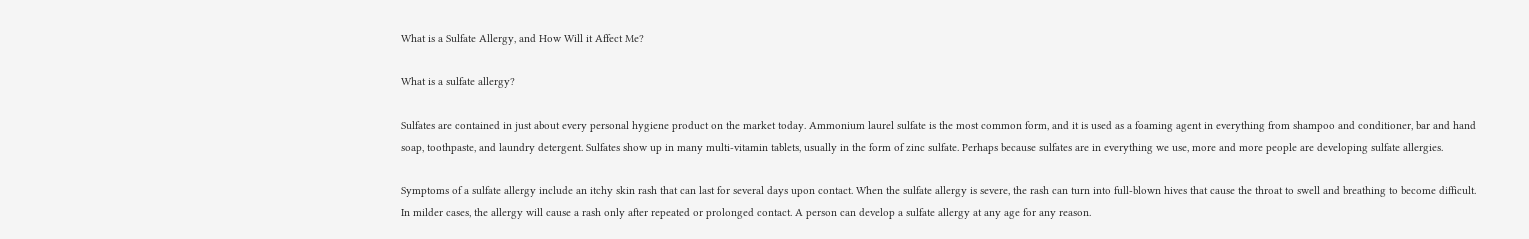What is a Sulfate Allergy, and How Will it Affect Me?

What is a sulfate allergy?

Sulfates are contained in just about every personal hygiene product on the market today. Ammonium laurel sulfate is the most common form, and it is used as a foaming agent in everything from shampoo and conditioner, bar and hand soap, toothpaste, and laundry detergent. Sulfates show up in many multi-vitamin tablets, usually in the form of zinc sulfate. Perhaps because sulfates are in everything we use, more and more people are developing sulfate allergies.

Symptoms of a sulfate allergy include an itchy skin rash that can last for several days upon contact. When the sulfate allergy is severe, the rash can turn into full-blown hives that cause the throat to swell and breathing to become difficult. In milder cases, the allergy will cause a rash only after repeated or prolonged contact. A person can develop a sulfate allergy at any age for any reason.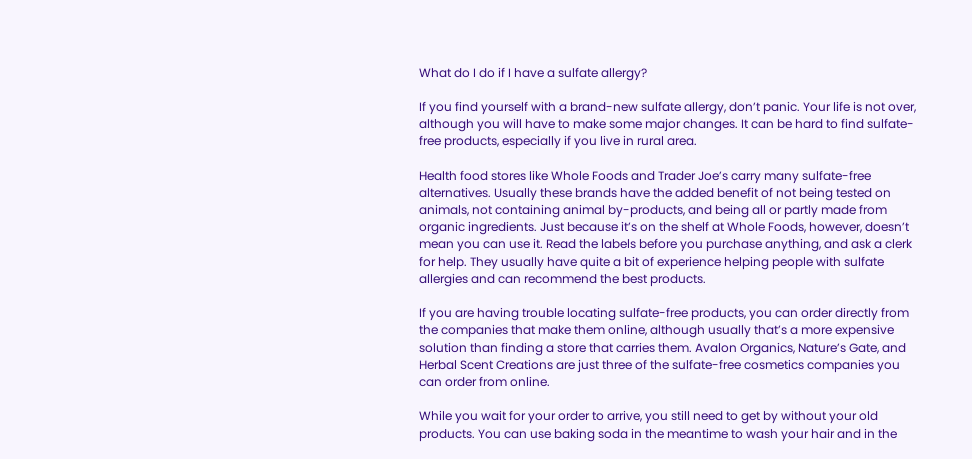What do I do if I have a sulfate allergy?

If you find yourself with a brand-new sulfate allergy, don’t panic. Your life is not over, although you will have to make some major changes. It can be hard to find sulfate-free products, especially if you live in rural area.

Health food stores like Whole Foods and Trader Joe’s carry many sulfate-free alternatives. Usually these brands have the added benefit of not being tested on animals, not containing animal by-products, and being all or partly made from organic ingredients. Just because it’s on the shelf at Whole Foods, however, doesn’t mean you can use it. Read the labels before you purchase anything, and ask a clerk for help. They usually have quite a bit of experience helping people with sulfate allergies and can recommend the best products.

If you are having trouble locating sulfate-free products, you can order directly from the companies that make them online, although usually that’s a more expensive solution than finding a store that carries them. Avalon Organics, Nature’s Gate, and Herbal Scent Creations are just three of the sulfate-free cosmetics companies you can order from online.

While you wait for your order to arrive, you still need to get by without your old products. You can use baking soda in the meantime to wash your hair and in the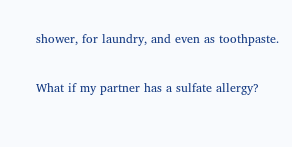shower, for laundry, and even as toothpaste.

What if my partner has a sulfate allergy?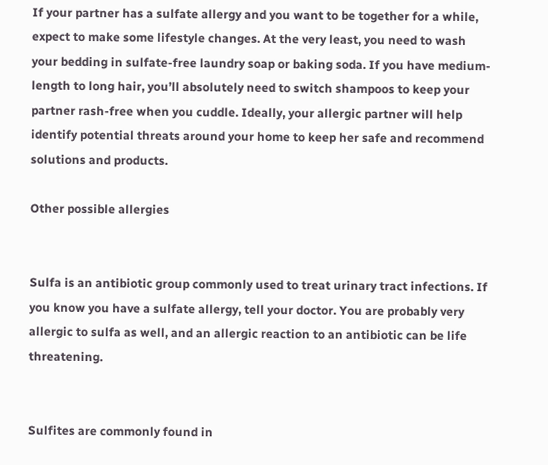If your partner has a sulfate allergy and you want to be together for a while, expect to make some lifestyle changes. At the very least, you need to wash your bedding in sulfate-free laundry soap or baking soda. If you have medium-length to long hair, you’ll absolutely need to switch shampoos to keep your partner rash-free when you cuddle. Ideally, your allergic partner will help identify potential threats around your home to keep her safe and recommend solutions and products.

Other possible allergies


Sulfa is an antibiotic group commonly used to treat urinary tract infections. If you know you have a sulfate allergy, tell your doctor. You are probably very allergic to sulfa as well, and an allergic reaction to an antibiotic can be life threatening.


Sulfites are commonly found in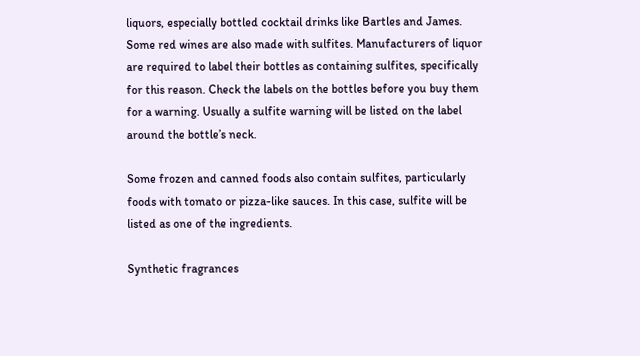liquors, especially bottled cocktail drinks like Bartles and James. Some red wines are also made with sulfites. Manufacturers of liquor are required to label their bottles as containing sulfites, specifically for this reason. Check the labels on the bottles before you buy them for a warning. Usually a sulfite warning will be listed on the label around the bottle’s neck.

Some frozen and canned foods also contain sulfites, particularly foods with tomato or pizza-like sauces. In this case, sulfite will be listed as one of the ingredients.

Synthetic fragrances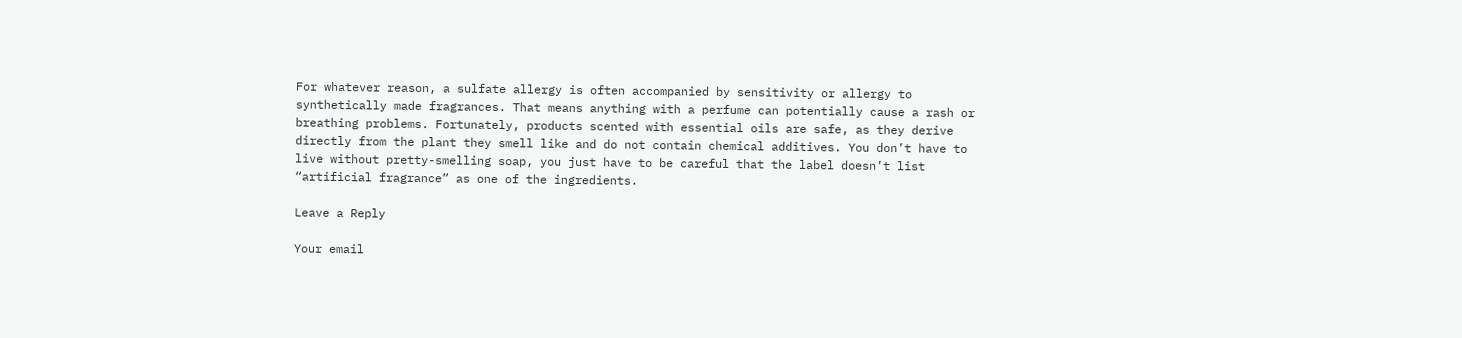For whatever reason, a sulfate allergy is often accompanied by sensitivity or allergy to synthetically made fragrances. That means anything with a perfume can potentially cause a rash or breathing problems. Fortunately, products scented with essential oils are safe, as they derive directly from the plant they smell like and do not contain chemical additives. You don’t have to live without pretty-smelling soap, you just have to be careful that the label doesn’t list “artificial fragrance” as one of the ingredients.

Leave a Reply

Your email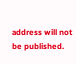address will not be published.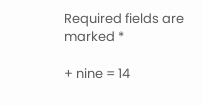Required fields are marked *

+ nine = 14